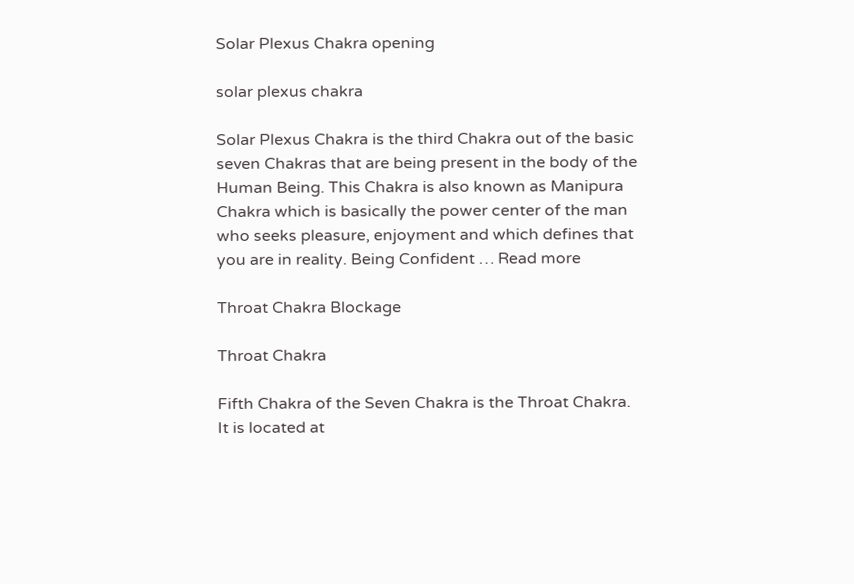Solar Plexus Chakra opening

solar plexus chakra

Solar Plexus Chakra is the third Chakra out of the basic seven Chakras that are being present in the body of the Human Being. This Chakra is also known as Manipura Chakra which is basically the power center of the man who seeks pleasure, enjoyment and which defines that you are in reality. Being Confident … Read more

Throat Chakra Blockage

Throat Chakra

Fifth Chakra of the Seven Chakra is the Throat Chakra. It is located at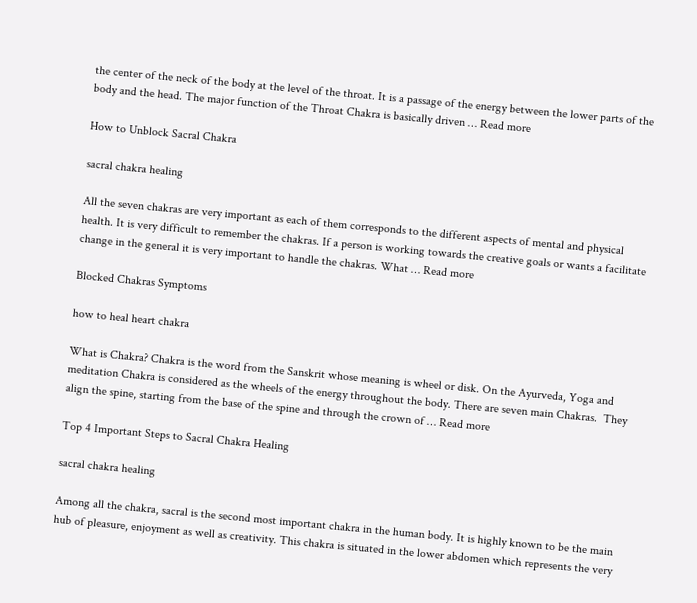the center of the neck of the body at the level of the throat. It is a passage of the energy between the lower parts of the body and the head. The major function of the Throat Chakra is basically driven … Read more

How to Unblock Sacral Chakra

sacral chakra healing

All the seven chakras are very important as each of them corresponds to the different aspects of mental and physical health. It is very difficult to remember the chakras. If a person is working towards the creative goals or wants a facilitate change in the general it is very important to handle the chakras. What … Read more

Blocked Chakras Symptoms

how to heal heart chakra

What is Chakra? Chakra is the word from the Sanskrit whose meaning is wheel or disk. On the Ayurveda, Yoga and meditation Chakra is considered as the wheels of the energy throughout the body. There are seven main Chakras.  They align the spine, starting from the base of the spine and through the crown of … Read more

Top 4 Important Steps to Sacral Chakra Healing

sacral chakra healing

Among all the chakra, sacral is the second most important chakra in the human body. It is highly known to be the main hub of pleasure, enjoyment as well as creativity. This chakra is situated in the lower abdomen which represents the very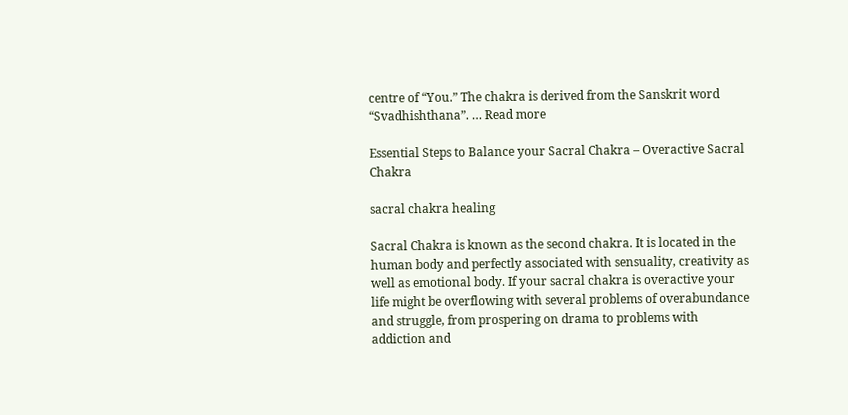centre of “You.” The chakra is derived from the Sanskrit word “Svadhishthana”. … Read more

Essential Steps to Balance your Sacral Chakra – Overactive Sacral Chakra

sacral chakra healing

Sacral Chakra is known as the second chakra. It is located in the human body and perfectly associated with sensuality, creativity as well as emotional body. If your sacral chakra is overactive your life might be overflowing with several problems of overabundance and struggle, from prospering on drama to problems with addiction and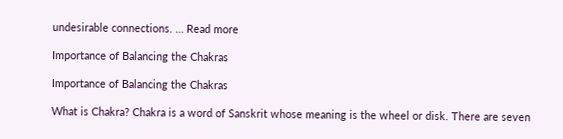undesirable connections. … Read more

Importance of Balancing the Chakras

Importance of Balancing the Chakras

What is Chakra? Chakra is a word of Sanskrit whose meaning is the wheel or disk. There are seven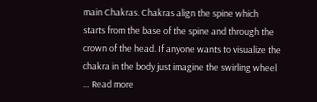main Chakras. Chakras align the spine which starts from the base of the spine and through the crown of the head. If anyone wants to visualize the chakra in the body just imagine the swirling wheel … Read more